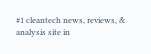#1 cleantech news, reviews, & analysis site in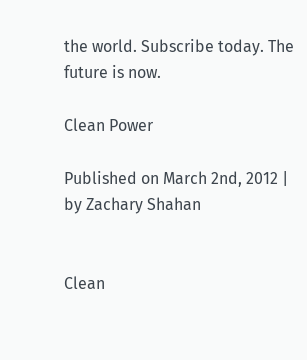the world. Subscribe today. The future is now.

Clean Power

Published on March 2nd, 2012 | by Zachary Shahan


Clean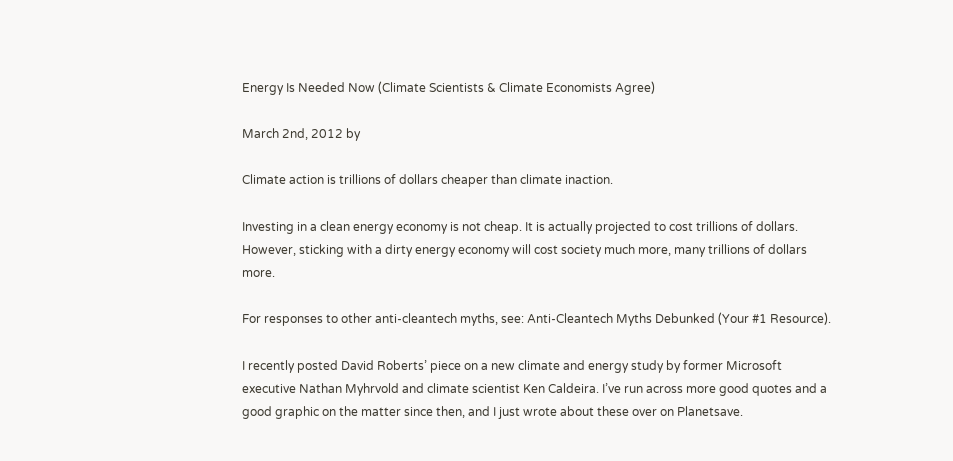Energy Is Needed Now (Climate Scientists & Climate Economists Agree)

March 2nd, 2012 by

Climate action is trillions of dollars cheaper than climate inaction.

Investing in a clean energy economy is not cheap. It is actually projected to cost trillions of dollars. However, sticking with a dirty energy economy will cost society much more, many trillions of dollars more.

For responses to other anti-cleantech myths, see: Anti-Cleantech Myths Debunked (Your #1 Resource).

I recently posted David Roberts’ piece on a new climate and energy study by former Microsoft executive Nathan Myhrvold and climate scientist Ken Caldeira. I’ve run across more good quotes and a good graphic on the matter since then, and I just wrote about these over on Planetsave.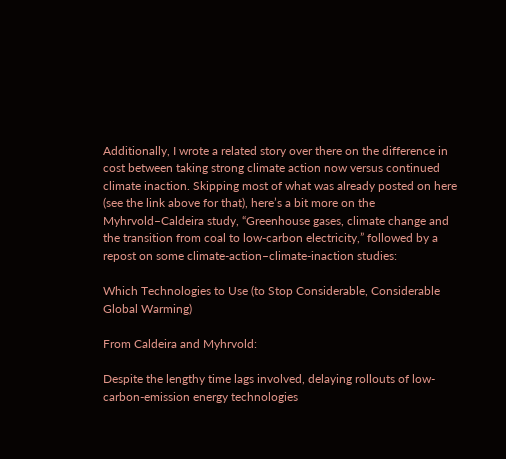Additionally, I wrote a related story over there on the difference in cost between taking strong climate action now versus continued climate inaction. Skipping most of what was already posted on here (see the link above for that), here’s a bit more on the Myhrvold–Caldeira study, “Greenhouse gases, climate change and the transition from coal to low-carbon electricity,” followed by a repost on some climate-action–climate-inaction studies:

Which Technologies to Use (to Stop Considerable, Considerable Global Warming)

From Caldeira and Myhrvold:

Despite the lengthy time lags involved, delaying rollouts of low-carbon-emission energy technologies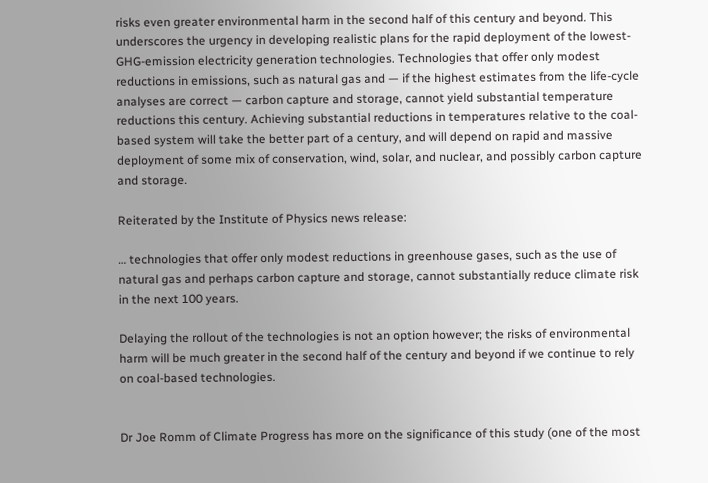risks even greater environmental harm in the second half of this century and beyond. This underscores the urgency in developing realistic plans for the rapid deployment of the lowest-GHG-emission electricity generation technologies. Technologies that offer only modest reductions in emissions, such as natural gas and — if the highest estimates from the life-cycle analyses are correct — carbon capture and storage, cannot yield substantial temperature reductions this century. Achieving substantial reductions in temperatures relative to the coal-based system will take the better part of a century, and will depend on rapid and massive deployment of some mix of conservation, wind, solar, and nuclear, and possibly carbon capture and storage.

Reiterated by the Institute of Physics news release:

… technologies that offer only modest reductions in greenhouse gases, such as the use of natural gas and perhaps carbon capture and storage, cannot substantially reduce climate risk in the next 100 years.

Delaying the rollout of the technologies is not an option however; the risks of environmental harm will be much greater in the second half of the century and beyond if we continue to rely on coal-based technologies.


Dr Joe Romm of Climate Progress has more on the significance of this study (one of the most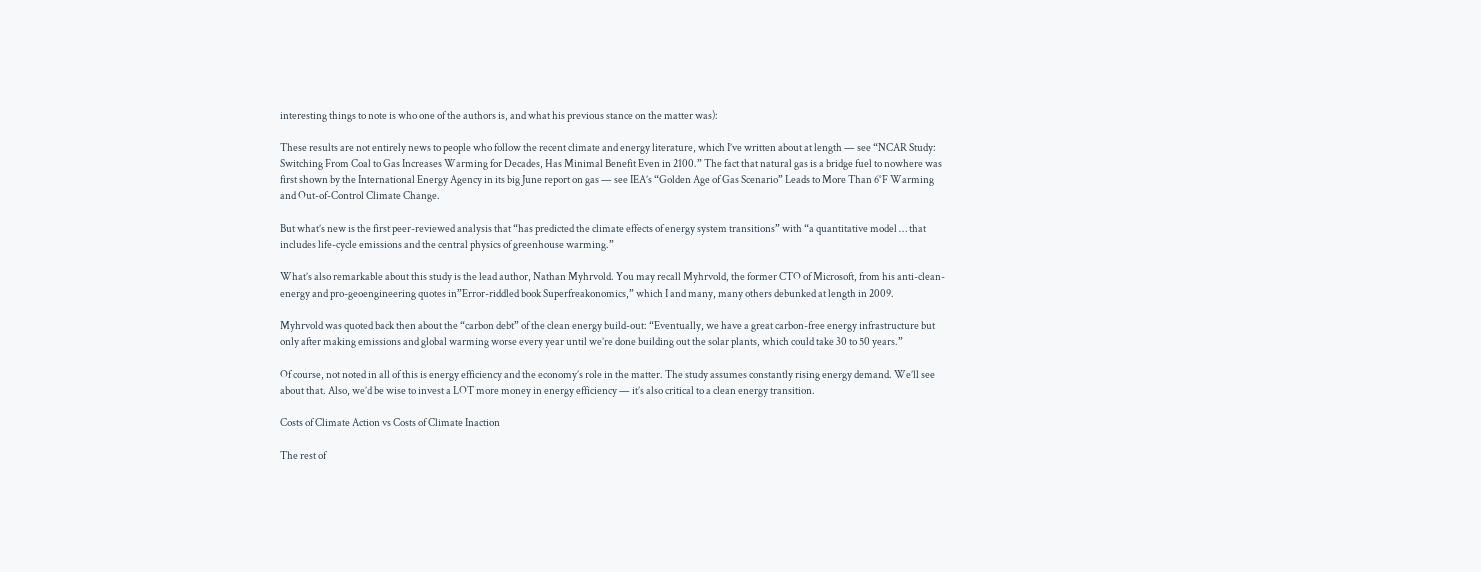interesting things to note is who one of the authors is, and what his previous stance on the matter was):

These results are not entirely news to people who follow the recent climate and energy literature, which I’ve written about at length — see “NCAR Study: Switching From Coal to Gas Increases Warming for Decades, Has Minimal Benefit Even in 2100.” The fact that natural gas is a bridge fuel to nowhere was first shown by the International Energy Agency in its big June report on gas — see IEA’s “Golden Age of Gas Scenario” Leads to More Than 6°F Warming and Out-of-Control Climate Change.

But what’s new is the first peer-reviewed analysis that “has predicted the climate effects of energy system transitions” with “a quantitative model … that includes life-cycle emissions and the central physics of greenhouse warming.”

What’s also remarkable about this study is the lead author, Nathan Myhrvold. You may recall Myhrvold, the former CTO of Microsoft, from his anti-clean-energy and pro-geoengineering quotes in”Error-riddled book Superfreakonomics,” which I and many, many others debunked at length in 2009.

Myhrvold was quoted back then about the “carbon debt” of the clean energy build-out: “Eventually, we have a great carbon-free energy infrastructure but only after making emissions and global warming worse every year until we’re done building out the solar plants, which could take 30 to 50 years.”

Of course, not noted in all of this is energy efficiency and the economy’s role in the matter. The study assumes constantly rising energy demand. We’ll see about that. Also, we’d be wise to invest a LOT more money in energy efficiency — it’s also critical to a clean energy transition.

Costs of Climate Action vs Costs of Climate Inaction

The rest of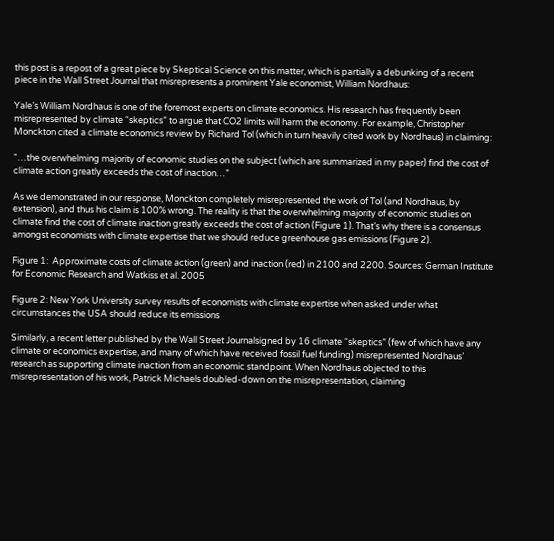this post is a repost of a great piece by Skeptical Science on this matter, which is partially a debunking of a recent piece in the Wall Street Journal that misrepresents a prominent Yale economist, William Nordhaus:

Yale’s William Nordhaus is one of the foremost experts on climate economics. His research has frequently been misrepresented by climate “skeptics” to argue that CO2 limits will harm the economy. For example, Christopher Monckton cited a climate economics review by Richard Tol (which in turn heavily cited work by Nordhaus) in claiming:

“…the overwhelming majority of economic studies on the subject (which are summarized in my paper) find the cost of climate action greatly exceeds the cost of inaction…”

As we demonstrated in our response, Monckton completely misrepresented the work of Tol (and Nordhaus, by extension), and thus his claim is 100% wrong. The reality is that the overwhelming majority of economic studies on climate find the cost of climate inaction greatly exceeds the cost of action (Figure 1). That’s why there is a consensus amongst economists with climate expertise that we should reduce greenhouse gas emissions (Figure 2).

Figure 1:  Approximate costs of climate action (green) and inaction (red) in 2100 and 2200. Sources: German Institute for Economic Research and Watkiss et al. 2005

Figure 2: New York University survey results of economists with climate expertise when asked under what circumstances the USA should reduce its emissions

Similarly, a recent letter published by the Wall Street Journalsigned by 16 climate “skeptics” (few of which have any climate or economics expertise, and many of which have received fossil fuel funding) misrepresented Nordhaus’ research as supporting climate inaction from an economic standpoint. When Nordhaus objected to this misrepresentation of his work, Patrick Michaels doubled-down on the misrepresentation, claiming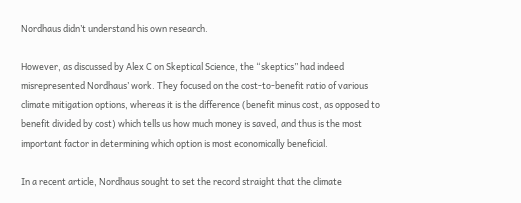Nordhaus didn’t understand his own research.

However, as discussed by Alex C on Skeptical Science, the “skeptics” had indeed misrepresented Nordhaus’ work. They focused on the cost-to-benefit ratio of various climate mitigation options, whereas it is the difference (benefit minus cost, as opposed to benefit divided by cost) which tells us how much money is saved, and thus is the most important factor in determining which option is most economically beneficial.

In a recent article, Nordhaus sought to set the record straight that the climate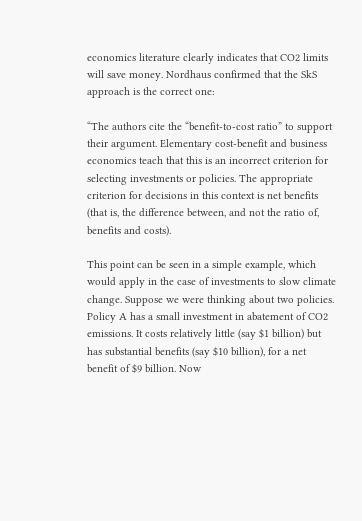economics literature clearly indicates that CO2 limits will save money. Nordhaus confirmed that the SkS approach is the correct one:

“The authors cite the “benefit-to-cost ratio” to support their argument. Elementary cost-benefit and business economics teach that this is an incorrect criterion for selecting investments or policies. The appropriate criterion for decisions in this context is net benefits (that is, the difference between, and not the ratio of, benefits and costs).

This point can be seen in a simple example, which would apply in the case of investments to slow climate change. Suppose we were thinking about two policies. Policy A has a small investment in abatement of CO2 emissions. It costs relatively little (say $1 billion) but has substantial benefits (say $10 billion), for a net benefit of $9 billion. Now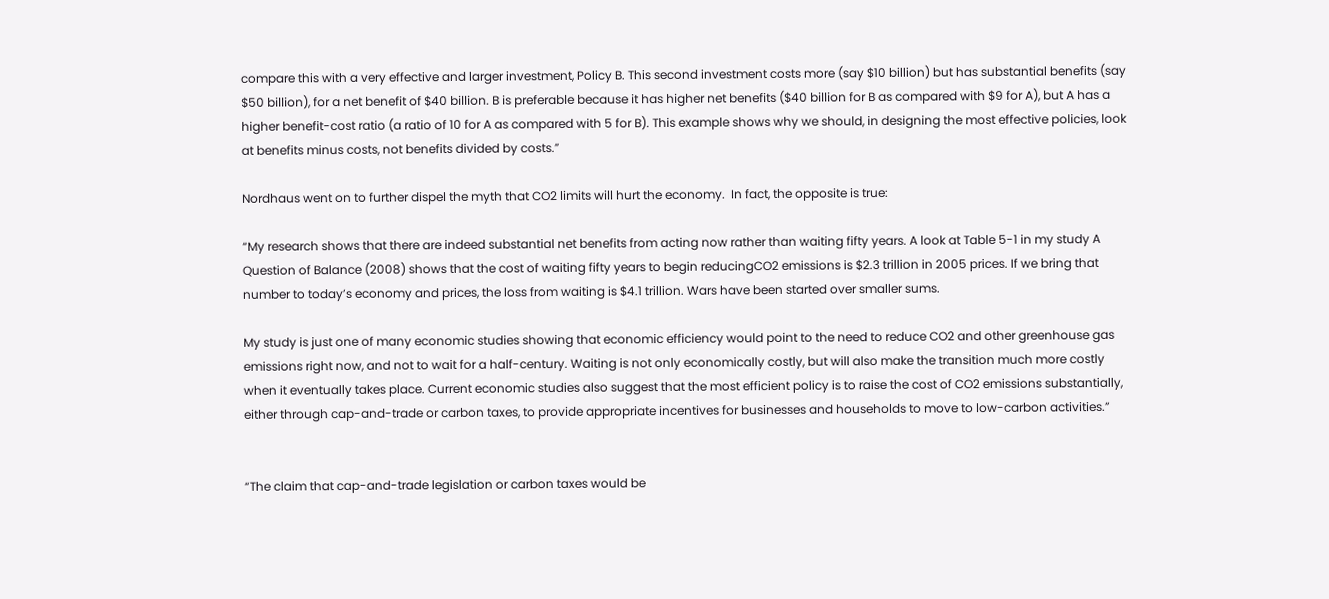compare this with a very effective and larger investment, Policy B. This second investment costs more (say $10 billion) but has substantial benefits (say $50 billion), for a net benefit of $40 billion. B is preferable because it has higher net benefits ($40 billion for B as compared with $9 for A), but A has a higher benefit-cost ratio (a ratio of 10 for A as compared with 5 for B). This example shows why we should, in designing the most effective policies, look at benefits minus costs, not benefits divided by costs.”

Nordhaus went on to further dispel the myth that CO2 limits will hurt the economy.  In fact, the opposite is true:

“My research shows that there are indeed substantial net benefits from acting now rather than waiting fifty years. A look at Table 5-1 in my study A Question of Balance (2008) shows that the cost of waiting fifty years to begin reducingCO2 emissions is $2.3 trillion in 2005 prices. If we bring that number to today’s economy and prices, the loss from waiting is $4.1 trillion. Wars have been started over smaller sums.

My study is just one of many economic studies showing that economic efficiency would point to the need to reduce CO2 and other greenhouse gas emissions right now, and not to wait for a half-century. Waiting is not only economically costly, but will also make the transition much more costly when it eventually takes place. Current economic studies also suggest that the most efficient policy is to raise the cost of CO2 emissions substantially, either through cap-and-trade or carbon taxes, to provide appropriate incentives for businesses and households to move to low-carbon activities.”


“The claim that cap-and-trade legislation or carbon taxes would be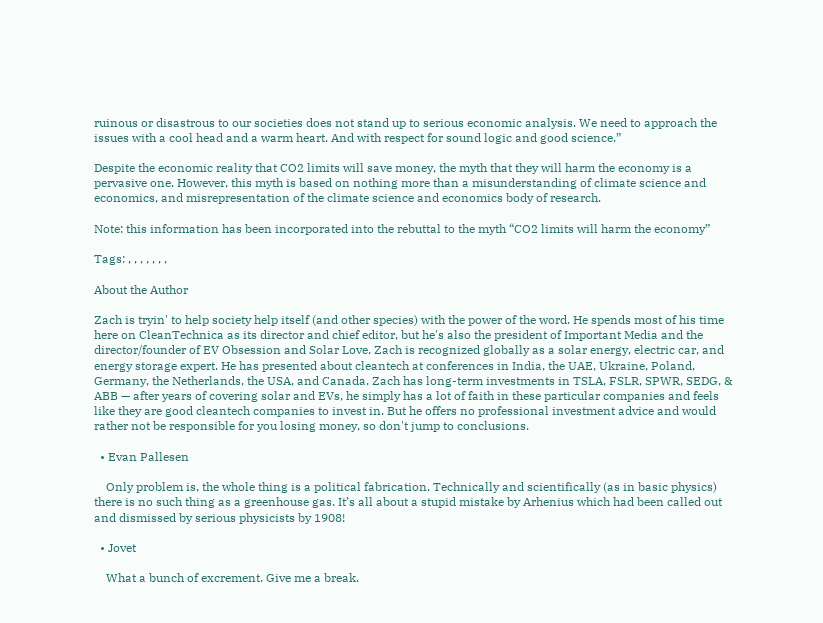ruinous or disastrous to our societies does not stand up to serious economic analysis. We need to approach the issues with a cool head and a warm heart. And with respect for sound logic and good science.”

Despite the economic reality that CO2 limits will save money, the myth that they will harm the economy is a pervasive one. However, this myth is based on nothing more than a misunderstanding of climate science and economics, and misrepresentation of the climate science and economics body of research.

Note: this information has been incorporated into the rebuttal to the myth “CO2 limits will harm the economy”

Tags: , , , , , , ,

About the Author

Zach is tryin' to help society help itself (and other species) with the power of the word. He spends most of his time here on CleanTechnica as its director and chief editor, but he's also the president of Important Media and the director/founder of EV Obsession and Solar Love. Zach is recognized globally as a solar energy, electric car, and energy storage expert. He has presented about cleantech at conferences in India, the UAE, Ukraine, Poland, Germany, the Netherlands, the USA, and Canada. Zach has long-term investments in TSLA, FSLR, SPWR, SEDG, & ABB — after years of covering solar and EVs, he simply has a lot of faith in these particular companies and feels like they are good cleantech companies to invest in. But he offers no professional investment advice and would rather not be responsible for you losing money, so don't jump to conclusions.

  • Evan Pallesen

    Only problem is, the whole thing is a political fabrication. Technically and scientifically (as in basic physics) there is no such thing as a greenhouse gas. It’s all about a stupid mistake by Arhenius which had been called out and dismissed by serious physicists by 1908!

  • Jovet

    What a bunch of excrement. Give me a break.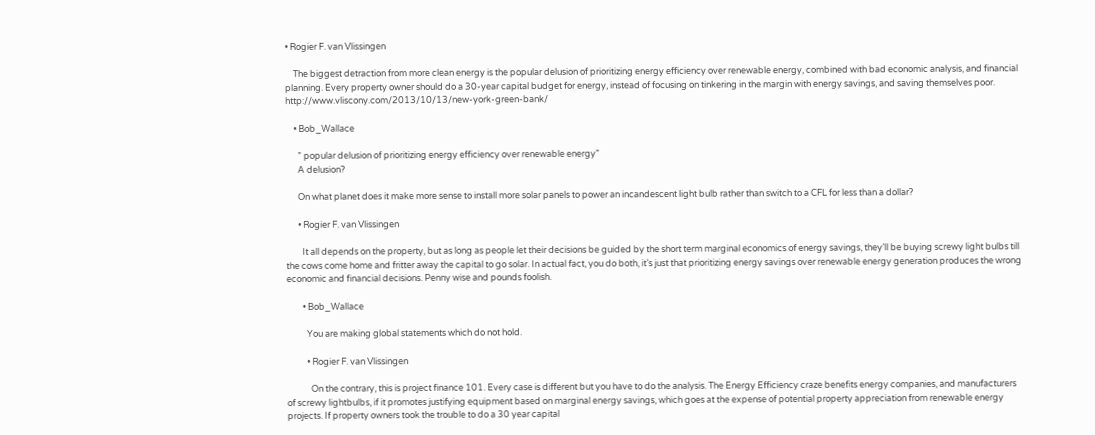• Rogier F. van Vlissingen

    The biggest detraction from more clean energy is the popular delusion of prioritizing energy efficiency over renewable energy, combined with bad economic analysis, and financial planning. Every property owner should do a 30-year capital budget for energy, instead of focusing on tinkering in the margin with energy savings, and saving themselves poor. http://www.vliscony.com/2013/10/13/new-york-green-bank/

    • Bob_Wallace

      ” popular delusion of prioritizing energy efficiency over renewable energy”
      A delusion?

      On what planet does it make more sense to install more solar panels to power an incandescent light bulb rather than switch to a CFL for less than a dollar?

      • Rogier F. van Vlissingen

        It all depends on the property, but as long as people let their decisions be guided by the short term marginal economics of energy savings, they’ll be buying screwy light bulbs till the cows come home and fritter away the capital to go solar. In actual fact, you do both, it’s just that prioritizing energy savings over renewable energy generation produces the wrong economic and financial decisions. Penny wise and pounds foolish.

        • Bob_Wallace

          You are making global statements which do not hold.

          • Rogier F. van Vlissingen

            On the contrary, this is project finance 101. Every case is different but you have to do the analysis. The Energy Efficiency craze benefits energy companies, and manufacturers of screwy lightbulbs, if it promotes justifying equipment based on marginal energy savings, which goes at the expense of potential property appreciation from renewable energy projects. If property owners took the trouble to do a 30 year capital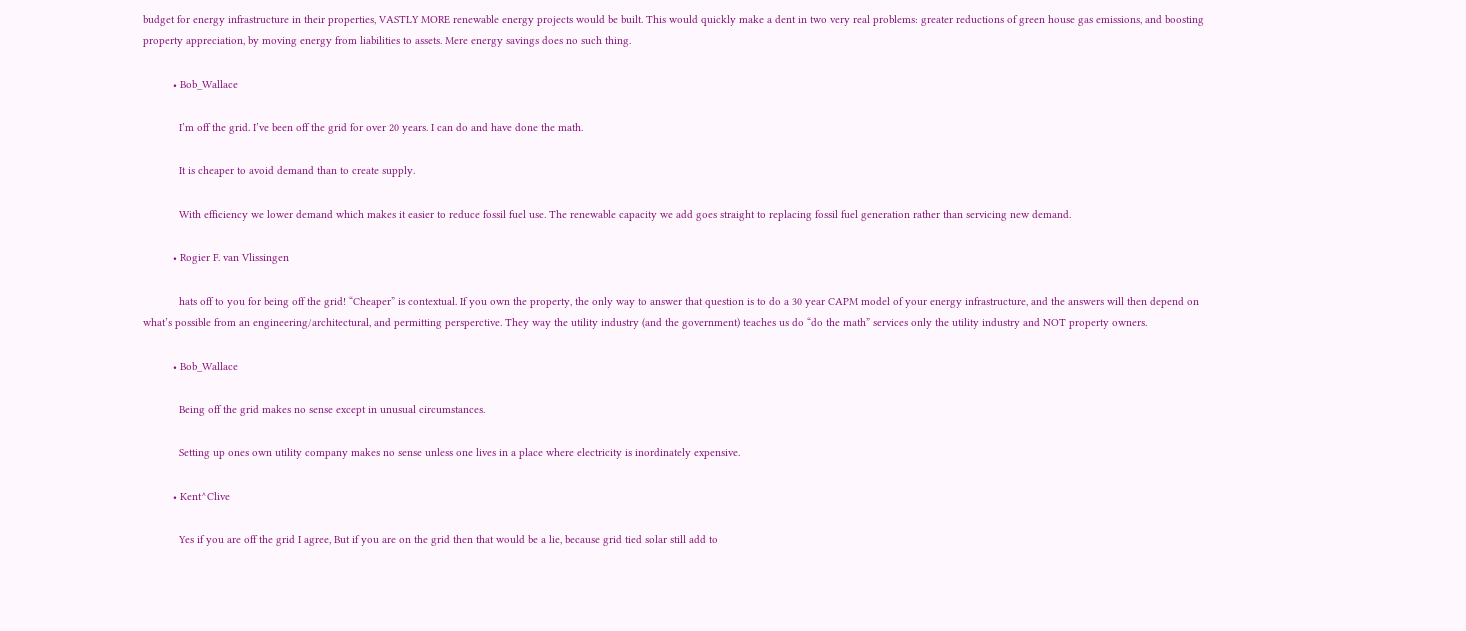budget for energy infrastructure in their properties, VASTLY MORE renewable energy projects would be built. This would quickly make a dent in two very real problems: greater reductions of green house gas emissions, and boosting property appreciation, by moving energy from liabilities to assets. Mere energy savings does no such thing.

          • Bob_Wallace

            I’m off the grid. I’ve been off the grid for over 20 years. I can do and have done the math.

            It is cheaper to avoid demand than to create supply.

            With efficiency we lower demand which makes it easier to reduce fossil fuel use. The renewable capacity we add goes straight to replacing fossil fuel generation rather than servicing new demand.

          • Rogier F. van Vlissingen

            hats off to you for being off the grid! “Cheaper” is contextual. If you own the property, the only way to answer that question is to do a 30 year CAPM model of your energy infrastructure, and the answers will then depend on what’s possible from an engineering/architectural, and permitting persperctive. They way the utility industry (and the government) teaches us do “do the math” services only the utility industry and NOT property owners.

          • Bob_Wallace

            Being off the grid makes no sense except in unusual circumstances.

            Setting up ones own utility company makes no sense unless one lives in a place where electricity is inordinately expensive.

          • Kent^Clive

            Yes if you are off the grid I agree, But if you are on the grid then that would be a lie, because grid tied solar still add to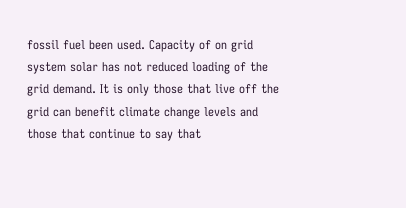fossil fuel been used. Capacity of on grid system solar has not reduced loading of the grid demand. It is only those that live off the grid can benefit climate change levels and those that continue to say that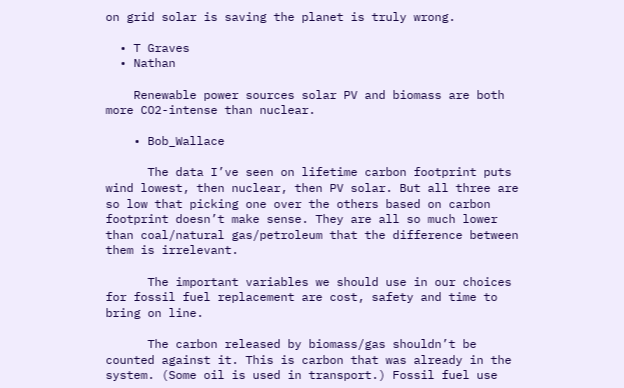on grid solar is saving the planet is truly wrong.

  • T Graves
  • Nathan

    Renewable power sources solar PV and biomass are both more CO2-intense than nuclear.

    • Bob_Wallace

      The data I’ve seen on lifetime carbon footprint puts wind lowest, then nuclear, then PV solar. But all three are so low that picking one over the others based on carbon footprint doesn’t make sense. They are all so much lower than coal/natural gas/petroleum that the difference between them is irrelevant.

      The important variables we should use in our choices for fossil fuel replacement are cost, safety and time to bring on line.

      The carbon released by biomass/gas shouldn’t be counted against it. This is carbon that was already in the system. (Some oil is used in transport.) Fossil fuel use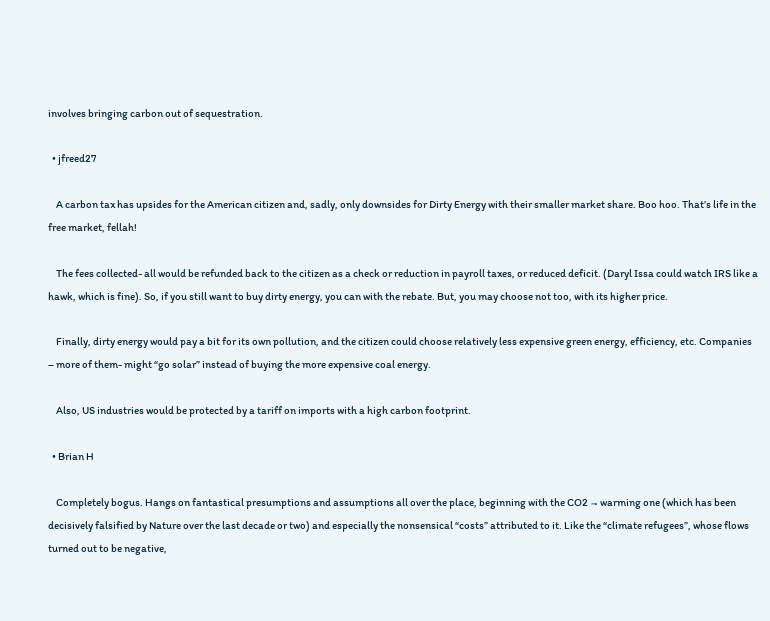involves bringing carbon out of sequestration.

  • jfreed27

    A carbon tax has upsides for the American citizen and, sadly, only downsides for Dirty Energy with their smaller market share. Boo hoo. That’s life in the free market, fellah!

    The fees collected- all would be refunded back to the citizen as a check or reduction in payroll taxes, or reduced deficit. (Daryl Issa could watch IRS like a hawk, which is fine). So, if you still want to buy dirty energy, you can with the rebate. But, you may choose not too, with its higher price.

    Finally, dirty energy would pay a bit for its own pollution, and the citizen could choose relatively less expensive green energy, efficiency, etc. Companies – more of them- might “go solar” instead of buying the more expensive coal energy.

    Also, US industries would be protected by a tariff on imports with a high carbon footprint.

  • Brian H

    Completely bogus. Hangs on fantastical presumptions and assumptions all over the place, beginning with the CO2 → warming one (which has been decisively falsified by Nature over the last decade or two) and especially the nonsensical “costs” attributed to it. Like the “climate refugees”, whose flows turned out to be negative,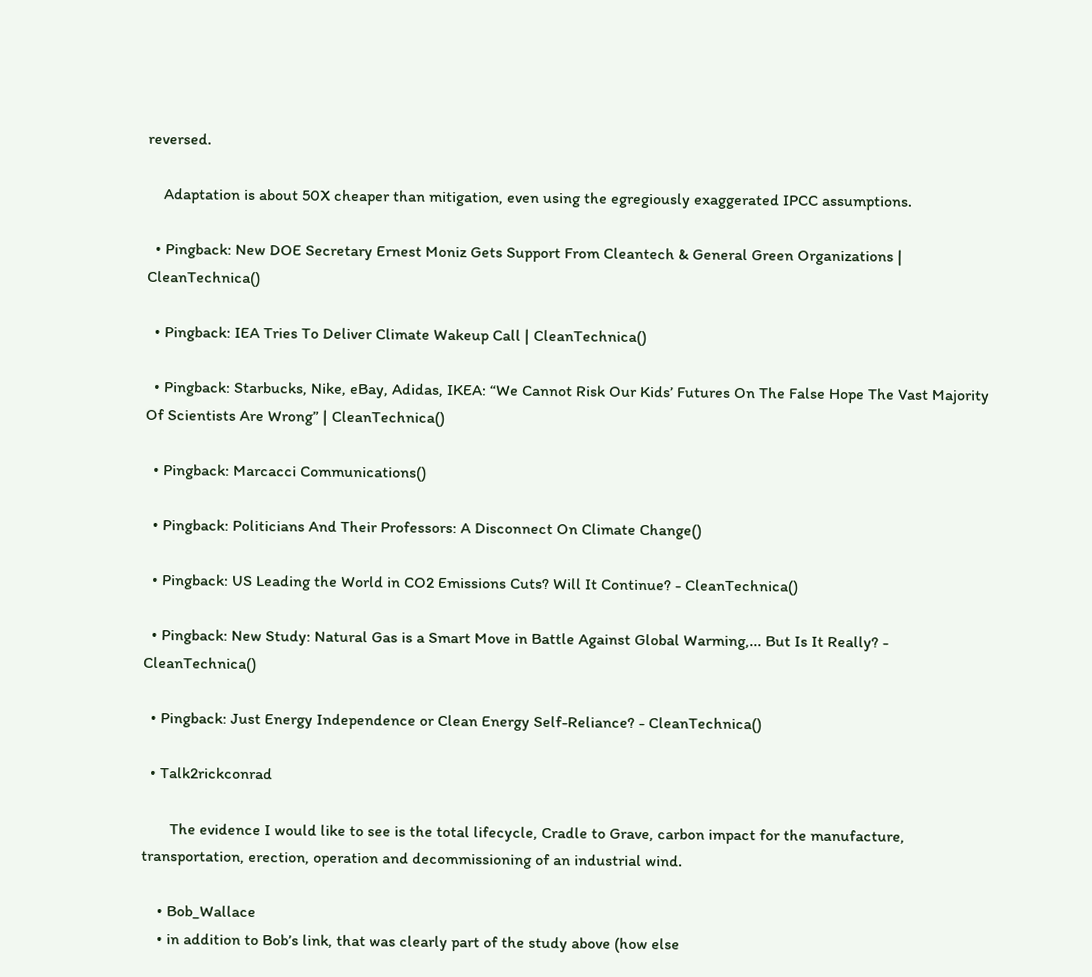reversed.

    Adaptation is about 50X cheaper than mitigation, even using the egregiously exaggerated IPCC assumptions.

  • Pingback: New DOE Secretary Ernest Moniz Gets Support From Cleantech & General Green Organizations | CleanTechnica()

  • Pingback: IEA Tries To Deliver Climate Wakeup Call | CleanTechnica()

  • Pingback: Starbucks, Nike, eBay, Adidas, IKEA: “We Cannot Risk Our Kids’ Futures On The False Hope The Vast Majority Of Scientists Are Wrong” | CleanTechnica()

  • Pingback: Marcacci Communications()

  • Pingback: Politicians And Their Professors: A Disconnect On Climate Change()

  • Pingback: US Leading the World in CO2 Emissions Cuts? Will It Continue? - CleanTechnica()

  • Pingback: New Study: Natural Gas is a Smart Move in Battle Against Global Warming,... But Is It Really? - CleanTechnica()

  • Pingback: Just Energy Independence or Clean Energy Self-Reliance? - CleanTechnica()

  • Talk2rickconrad

       The evidence I would like to see is the total lifecycle, Cradle to Grave, carbon impact for the manufacture, transportation, erection, operation and decommissioning of an industrial wind.

    • Bob_Wallace
    • in addition to Bob’s link, that was clearly part of the study above (how else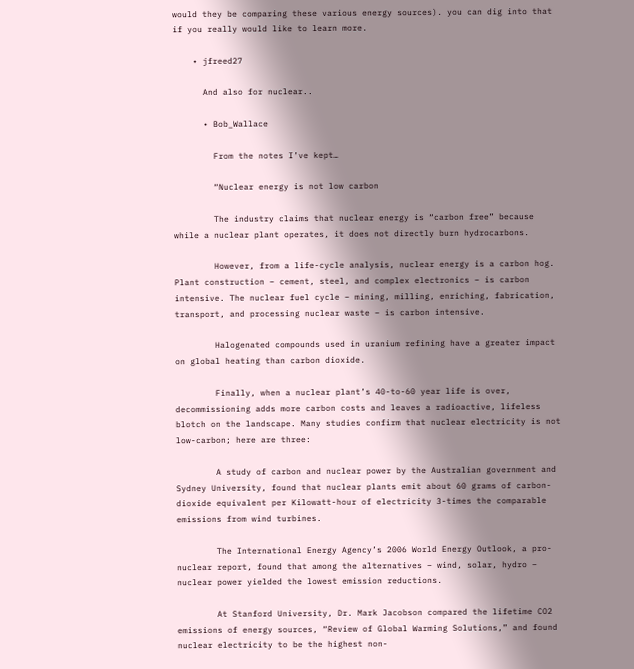would they be comparing these various energy sources). you can dig into that if you really would like to learn more.

    • jfreed27

      And also for nuclear..

      • Bob_Wallace

        From the notes I’ve kept…

        “Nuclear energy is not low carbon

        The industry claims that nuclear energy is “carbon free” because while a nuclear plant operates, it does not directly burn hydrocarbons.

        However, from a life-cycle analysis, nuclear energy is a carbon hog. Plant construction – cement, steel, and complex electronics – is carbon intensive. The nuclear fuel cycle – mining, milling, enriching, fabrication, transport, and processing nuclear waste – is carbon intensive.

        Halogenated compounds used in uranium refining have a greater impact on global heating than carbon dioxide.

        Finally, when a nuclear plant’s 40-to-60 year life is over, decommissioning adds more carbon costs and leaves a radioactive, lifeless blotch on the landscape. Many studies confirm that nuclear electricity is not low-carbon; here are three:

        A study of carbon and nuclear power by the Australian government and Sydney University, found that nuclear plants emit about 60 grams of carbon-dioxide equivalent per Kilowatt-hour of electricity 3-times the comparable emissions from wind turbines.

        The International Energy Agency’s 2006 World Energy Outlook, a pro-nuclear report, found that among the alternatives – wind, solar, hydro – nuclear power yielded the lowest emission reductions.

        At Stanford University, Dr. Mark Jacobson compared the lifetime CO2 emissions of energy sources, “Review of Global Warming Solutions,” and found nuclear electricity to be the highest non-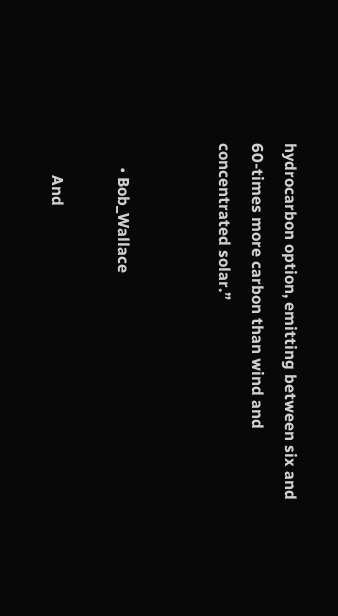hydrocarbon option, emitting between six and 60-times more carbon than wind and concentrated solar.”


      • Bob_Wallace

        And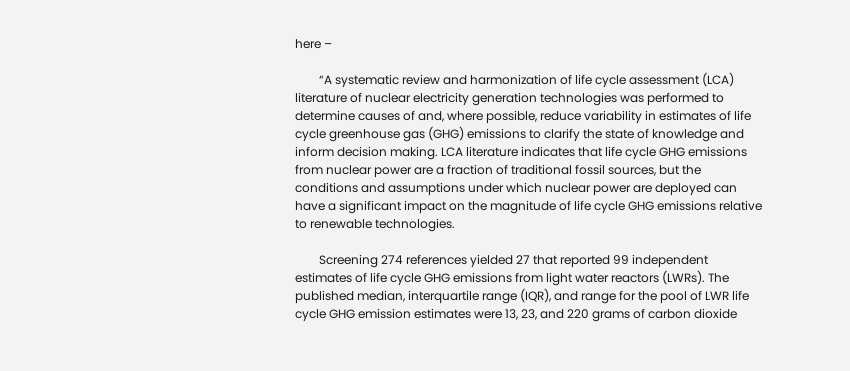here –

        “A systematic review and harmonization of life cycle assessment (LCA) literature of nuclear electricity generation technologies was performed to determine causes of and, where possible, reduce variability in estimates of life cycle greenhouse gas (GHG) emissions to clarify the state of knowledge and inform decision making. LCA literature indicates that life cycle GHG emissions from nuclear power are a fraction of traditional fossil sources, but the conditions and assumptions under which nuclear power are deployed can have a significant impact on the magnitude of life cycle GHG emissions relative to renewable technologies.

        Screening 274 references yielded 27 that reported 99 independent estimates of life cycle GHG emissions from light water reactors (LWRs). The published median, interquartile range (IQR), and range for the pool of LWR life cycle GHG emission estimates were 13, 23, and 220 grams of carbon dioxide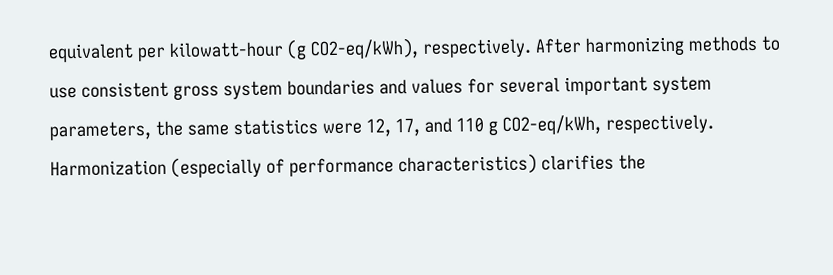equivalent per kilowatt-hour (g CO2-eq/kWh), respectively. After harmonizing methods to use consistent gross system boundaries and values for several important system parameters, the same statistics were 12, 17, and 110 g CO2-eq/kWh, respectively. Harmonization (especially of performance characteristics) clarifies the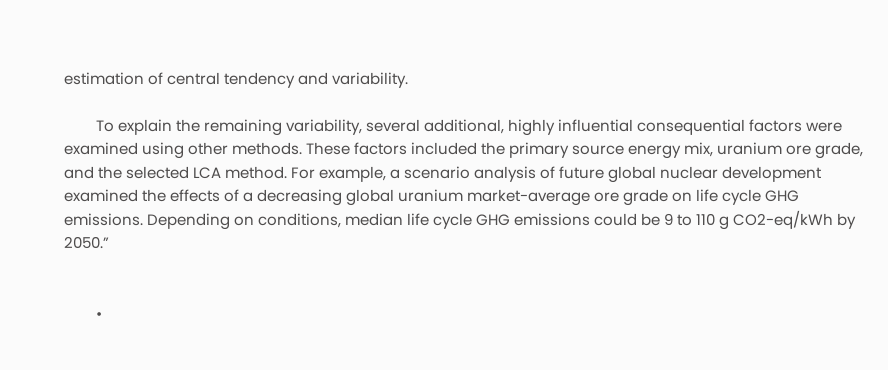estimation of central tendency and variability.

        To explain the remaining variability, several additional, highly influential consequential factors were examined using other methods. These factors included the primary source energy mix, uranium ore grade, and the selected LCA method. For example, a scenario analysis of future global nuclear development examined the effects of a decreasing global uranium market-average ore grade on life cycle GHG emissions. Depending on conditions, median life cycle GHG emissions could be 9 to 110 g CO2-eq/kWh by 2050.”


        •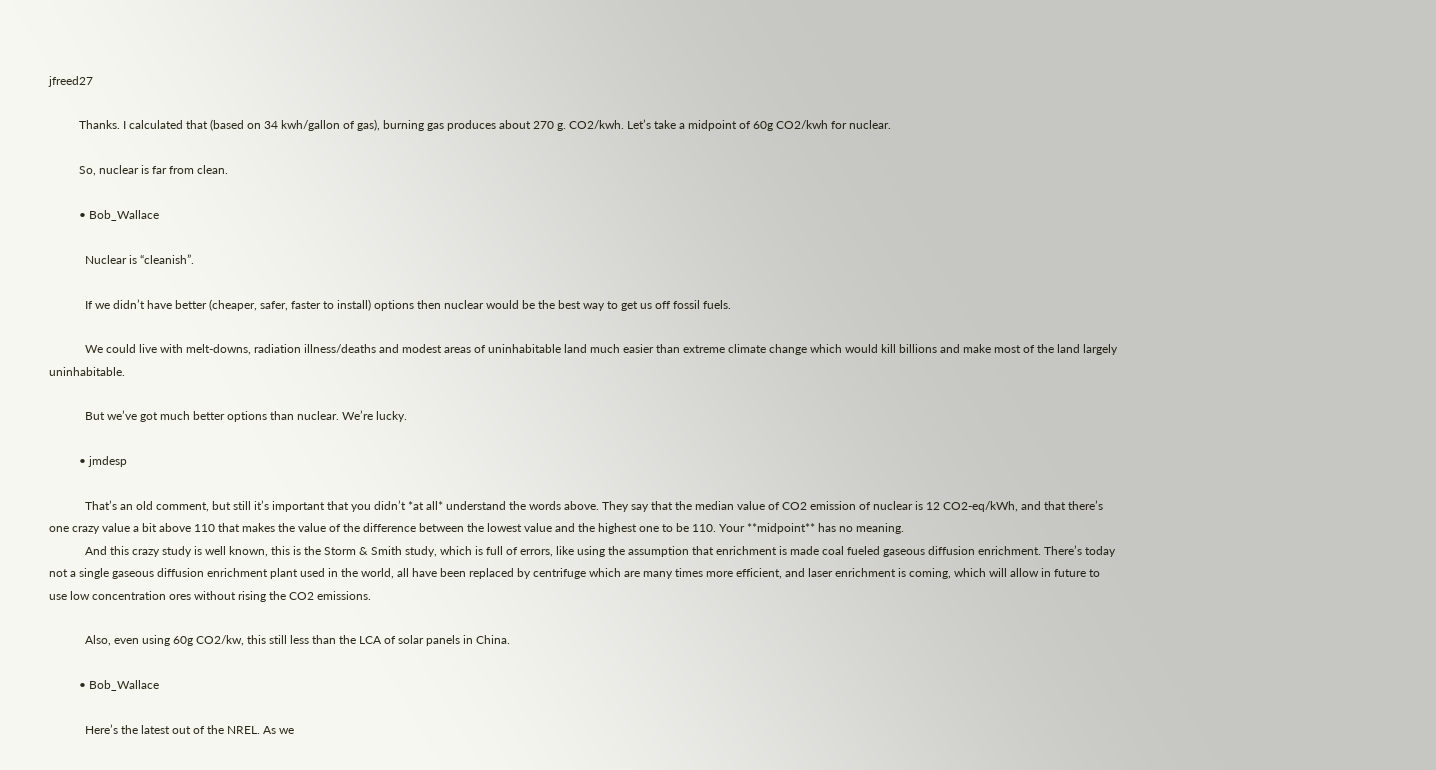jfreed27

          Thanks. I calculated that (based on 34 kwh/gallon of gas), burning gas produces about 270 g. CO2/kwh. Let’s take a midpoint of 60g CO2/kwh for nuclear.

          So, nuclear is far from clean.

          • Bob_Wallace

            Nuclear is “cleanish”.

            If we didn’t have better (cheaper, safer, faster to install) options then nuclear would be the best way to get us off fossil fuels.

            We could live with melt-downs, radiation illness/deaths and modest areas of uninhabitable land much easier than extreme climate change which would kill billions and make most of the land largely uninhabitable.

            But we’ve got much better options than nuclear. We’re lucky.

          • jmdesp

            That’s an old comment, but still it’s important that you didn’t *at all* understand the words above. They say that the median value of CO2 emission of nuclear is 12 CO2-eq/kWh, and that there’s one crazy value a bit above 110 that makes the value of the difference between the lowest value and the highest one to be 110. Your **midpoint** has no meaning.
            And this crazy study is well known, this is the Storm & Smith study, which is full of errors, like using the assumption that enrichment is made coal fueled gaseous diffusion enrichment. There’s today not a single gaseous diffusion enrichment plant used in the world, all have been replaced by centrifuge which are many times more efficient, and laser enrichment is coming, which will allow in future to use low concentration ores without rising the CO2 emissions.

            Also, even using 60g CO2/kw, this still less than the LCA of solar panels in China.

          • Bob_Wallace

            Here’s the latest out of the NREL. As we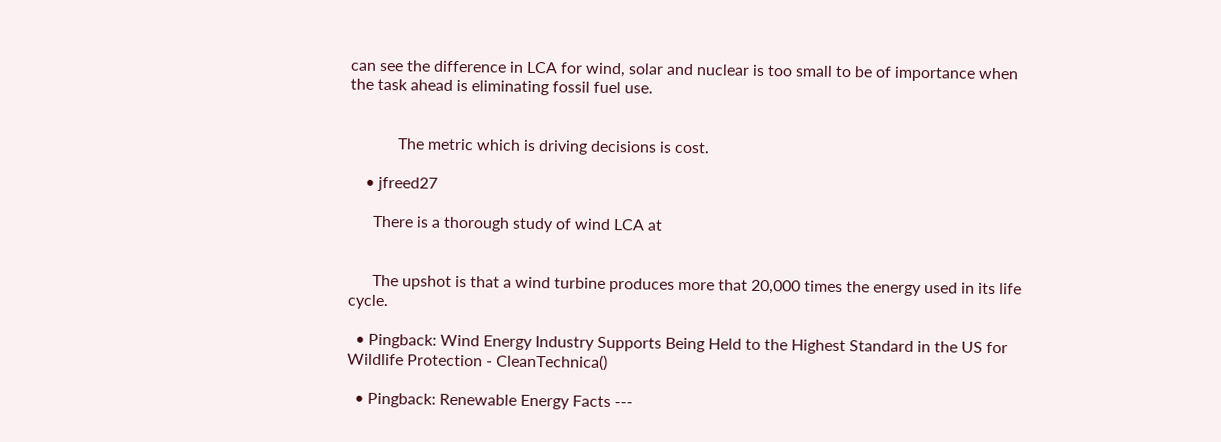can see the difference in LCA for wind, solar and nuclear is too small to be of importance when the task ahead is eliminating fossil fuel use.


            The metric which is driving decisions is cost.

    • jfreed27

      There is a thorough study of wind LCA at


      The upshot is that a wind turbine produces more that 20,000 times the energy used in its life cycle.

  • Pingback: Wind Energy Industry Supports Being Held to the Highest Standard in the US for Wildlife Protection - CleanTechnica()

  • Pingback: Renewable Energy Facts ---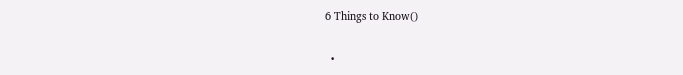6 Things to Know()

  •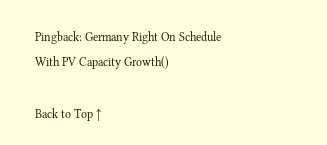Pingback: Germany Right On Schedule With PV Capacity Growth()

Back to Top ↑